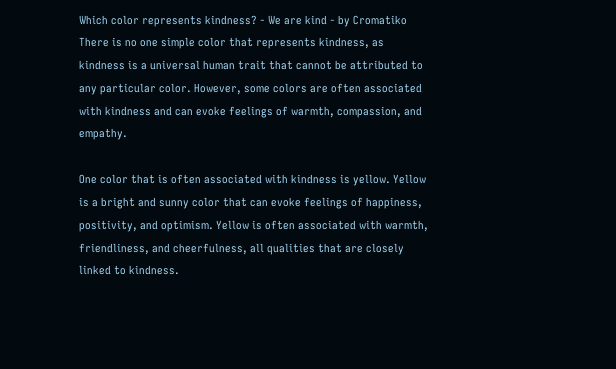Which color represents kindness? - We are kind - by Cromatiko
There is no one simple color that represents kindness, as kindness is a universal human trait that cannot be attributed to any particular color. However, some colors are often associated with kindness and can evoke feelings of warmth, compassion, and empathy.

One color that is often associated with kindness is yellow. Yellow is a bright and sunny color that can evoke feelings of happiness, positivity, and optimism. Yellow is often associated with warmth, friendliness, and cheerfulness, all qualities that are closely linked to kindness.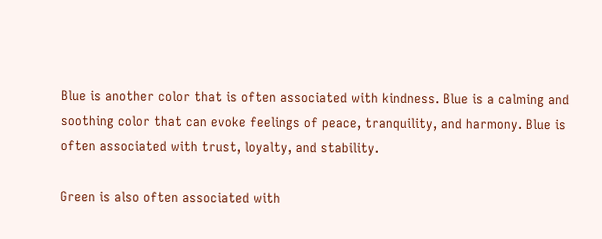Blue is another color that is often associated with kindness. Blue is a calming and soothing color that can evoke feelings of peace, tranquility, and harmony. Blue is often associated with trust, loyalty, and stability.

Green is also often associated with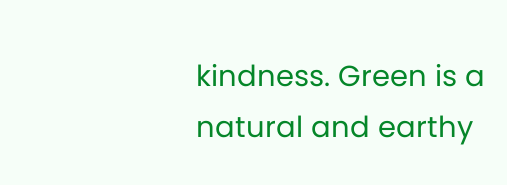kindness. Green is a natural and earthy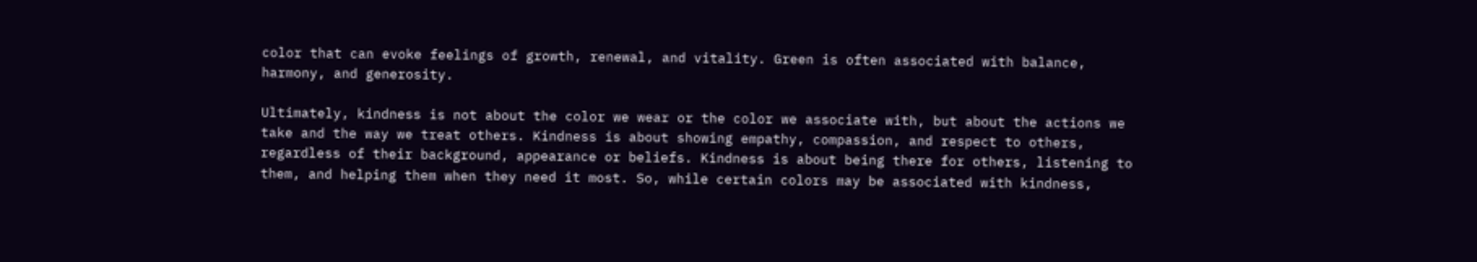color that can evoke feelings of growth, renewal, and vitality. Green is often associated with balance, harmony, and generosity.

Ultimately, kindness is not about the color we wear or the color we associate with, but about the actions we take and the way we treat others. Kindness is about showing empathy, compassion, and respect to others, regardless of their background, appearance or beliefs. Kindness is about being there for others, listening to them, and helping them when they need it most. So, while certain colors may be associated with kindness,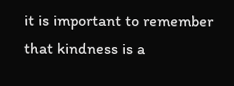it is important to remember that kindness is a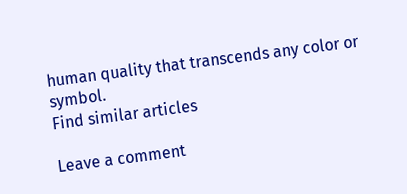human quality that transcends any color or symbol.
Find similar articles

Leave a comment